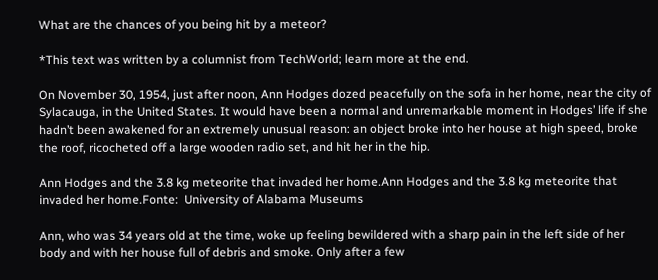What are the chances of you being hit by a meteor?

*This text was written by a columnist from TechWorld; learn more at the end.

On November 30, 1954, just after noon, Ann Hodges dozed peacefully on the sofa in her home, near the city of Sylacauga, in the United States. It would have been a normal and unremarkable moment in Hodges’ life if she hadn’t been awakened for an extremely unusual reason: an object broke into her house at high speed, broke the roof, ricocheted off a large wooden radio set, and hit her in the hip.

Ann Hodges and the 3.8 kg meteorite that invaded her home.Ann Hodges and the 3.8 kg meteorite that invaded her home.Fonte:  University of Alabama Museums

Ann, who was 34 years old at the time, woke up feeling bewildered with a sharp pain in the left side of her body and with her house full of debris and smoke. Only after a few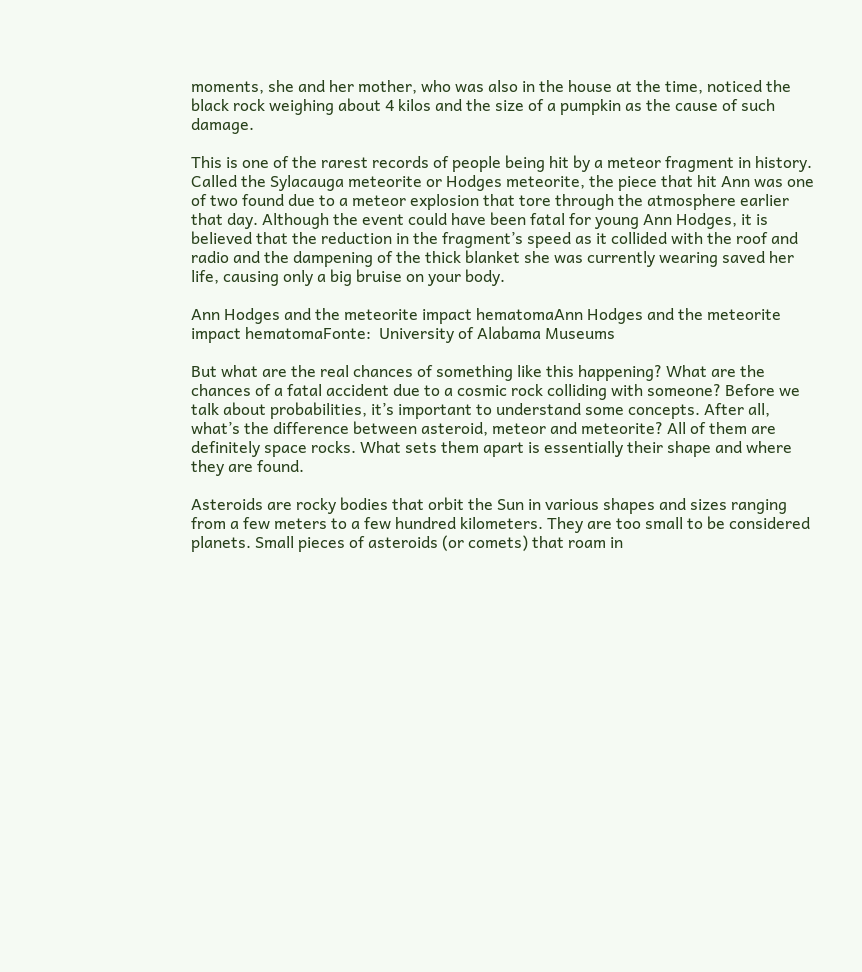moments, she and her mother, who was also in the house at the time, noticed the black rock weighing about 4 kilos and the size of a pumpkin as the cause of such damage.

This is one of the rarest records of people being hit by a meteor fragment in history. Called the Sylacauga meteorite or Hodges meteorite, the piece that hit Ann was one of two found due to a meteor explosion that tore through the atmosphere earlier that day. Although the event could have been fatal for young Ann Hodges, it is believed that the reduction in the fragment’s speed as it collided with the roof and radio and the dampening of the thick blanket she was currently wearing saved her life, causing only a big bruise on your body.

Ann Hodges and the meteorite impact hematomaAnn Hodges and the meteorite impact hematomaFonte:  University of Alabama Museums

But what are the real chances of something like this happening? What are the chances of a fatal accident due to a cosmic rock colliding with someone? Before we talk about probabilities, it’s important to understand some concepts. After all, what’s the difference between asteroid, meteor and meteorite? All of them are definitely space rocks. What sets them apart is essentially their shape and where they are found.

Asteroids are rocky bodies that orbit the Sun in various shapes and sizes ranging from a few meters to a few hundred kilometers. They are too small to be considered planets. Small pieces of asteroids (or comets) that roam in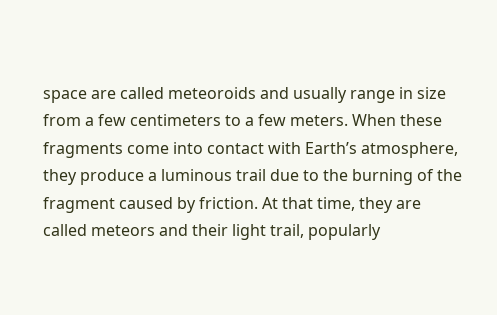space are called meteoroids and usually range in size from a few centimeters to a few meters. When these fragments come into contact with Earth’s atmosphere, they produce a luminous trail due to the burning of the fragment caused by friction. At that time, they are called meteors and their light trail, popularly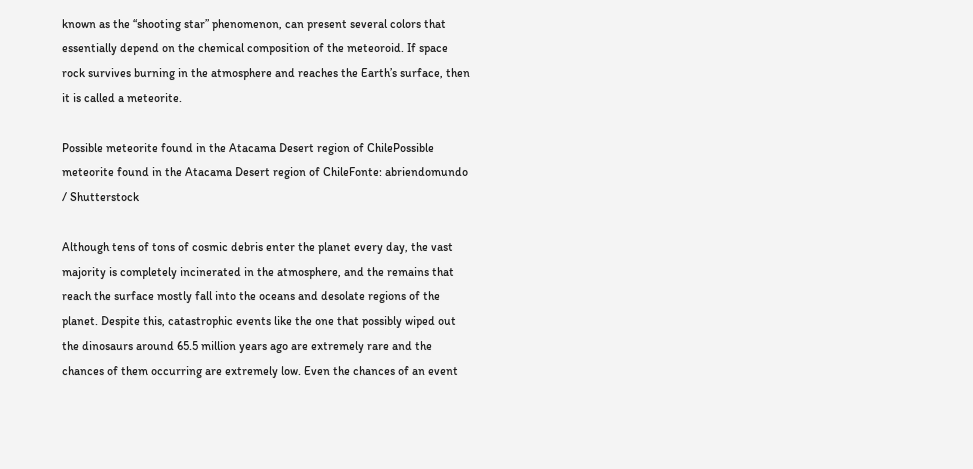known as the “shooting star” phenomenon, can present several colors that essentially depend on the chemical composition of the meteoroid. If space rock survives burning in the atmosphere and reaches the Earth’s surface, then it is called a meteorite.

Possible meteorite found in the Atacama Desert region of ChilePossible meteorite found in the Atacama Desert region of ChileFonte: abriendomundo / Shutterstock

Although tens of tons of cosmic debris enter the planet every day, the vast majority is completely incinerated in the atmosphere, and the remains that reach the surface mostly fall into the oceans and desolate regions of the planet. Despite this, catastrophic events like the one that possibly wiped out the dinosaurs around 65.5 million years ago are extremely rare and the chances of them occurring are extremely low. Even the chances of an event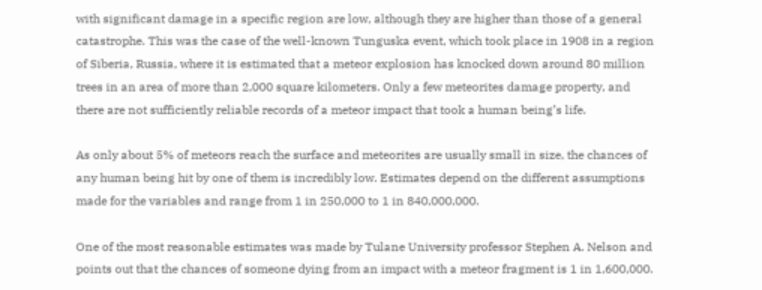with significant damage in a specific region are low, although they are higher than those of a general catastrophe. This was the case of the well-known Tunguska event, which took place in 1908 in a region of Siberia, Russia, where it is estimated that a meteor explosion has knocked down around 80 million trees in an area of more than 2,000 square kilometers. Only a few meteorites damage property, and there are not sufficiently reliable records of a meteor impact that took a human being’s life.

As only about 5% of meteors reach the surface and meteorites are usually small in size, the chances of any human being hit by one of them is incredibly low. Estimates depend on the different assumptions made for the variables and range from 1 in 250,000 to 1 in 840,000,000.

One of the most reasonable estimates was made by Tulane University professor Stephen A. Nelson and points out that the chances of someone dying from an impact with a meteor fragment is 1 in 1,600,000.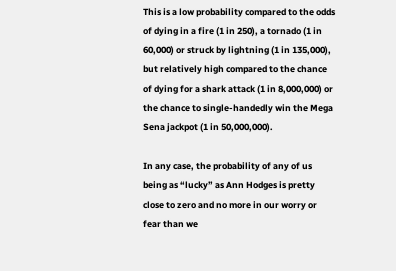This is a low probability compared to the odds of dying in a fire (1 in 250), a tornado (1 in 60,000) or struck by lightning (1 in 135,000), but relatively high compared to the chance of dying for a shark attack (1 in 8,000,000) or the chance to single-handedly win the Mega Sena jackpot (1 in 50,000,000).

In any case, the probability of any of us being as “lucky” as Ann Hodges is pretty close to zero and no more in our worry or fear than we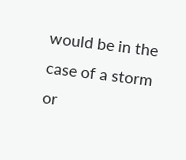would be in the case of a storm or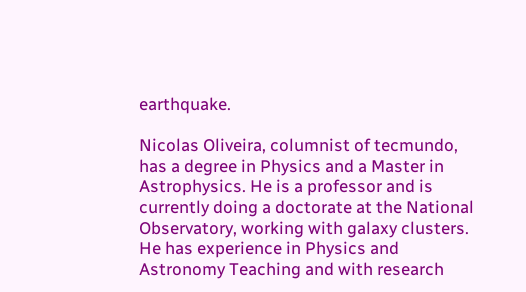earthquake.

Nicolas Oliveira, columnist of tecmundo, has a degree in Physics and a Master in Astrophysics. He is a professor and is currently doing a doctorate at the National Observatory, working with galaxy clusters. He has experience in Physics and Astronomy Teaching and with research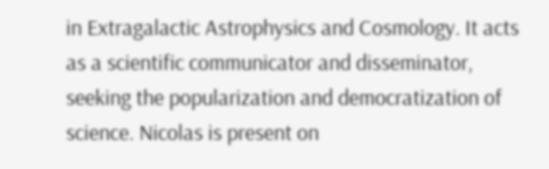in Extragalactic Astrophysics and Cosmology. It acts as a scientific communicator and disseminator, seeking the popularization and democratization of science. Nicolas is present on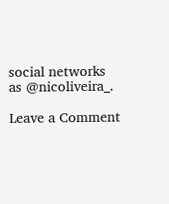social networks as @nicoliveira_.

Leave a Comment